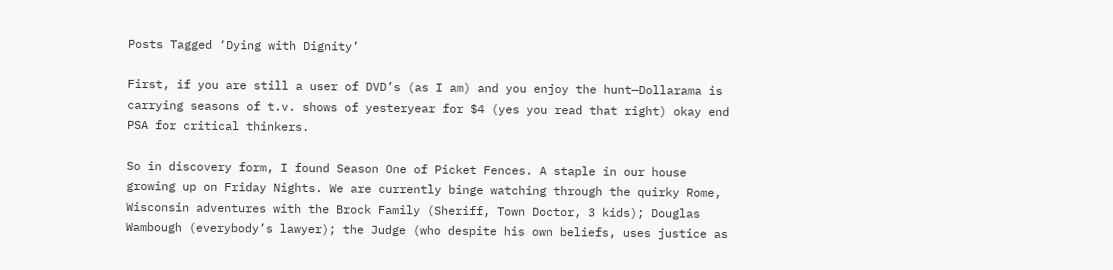Posts Tagged ‘Dying with Dignity’

First, if you are still a user of DVD’s (as I am) and you enjoy the hunt—Dollarama is carrying seasons of t.v. shows of yesteryear for $4 (yes you read that right) okay end PSA for critical thinkers.

So in discovery form, I found Season One of Picket Fences. A staple in our house growing up on Friday Nights. We are currently binge watching through the quirky Rome, Wisconsin adventures with the Brock Family (Sheriff, Town Doctor, 3 kids); Douglas Wambough (everybody’s lawyer); the Judge (who despite his own beliefs, uses justice as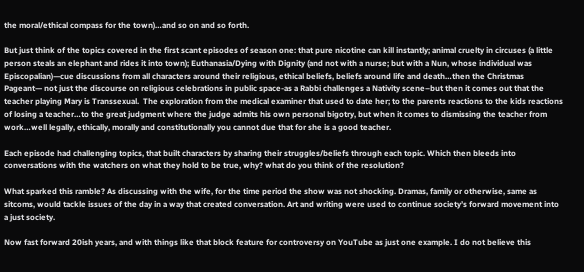the moral/ethical compass for the town)…and so on and so forth.

But just think of the topics covered in the first scant episodes of season one: that pure nicotine can kill instantly; animal cruelty in circuses (a little person steals an elephant and rides it into town); Euthanasia/Dying with Dignity (and not with a nurse; but with a Nun, whose individual was Episcopalian)—cue discussions from all characters around their religious, ethical beliefs, beliefs around life and death…then the Christmas Pageant— not just the discourse on religious celebrations in public space-as a Rabbi challenges a Nativity scene–but then it comes out that the teacher playing Mary is Transsexual.  The exploration from the medical examiner that used to date her; to the parents reactions to the kids reactions of losing a teacher…to the great judgment where the judge admits his own personal bigotry, but when it comes to dismissing the teacher from work…well legally, ethically, morally and constitutionally you cannot due that for she is a good teacher.

Each episode had challenging topics, that built characters by sharing their struggles/beliefs through each topic. Which then bleeds into conversations with the watchers on what they hold to be true, why? what do you think of the resolution?

What sparked this ramble? As discussing with the wife, for the time period the show was not shocking. Dramas, family or otherwise, same as sitcoms, would tackle issues of the day in a way that created conversation. Art and writing were used to continue society’s forward movement into a just society.

Now fast forward 20ish years, and with things like that block feature for controversy on YouTube as just one example. I do not believe this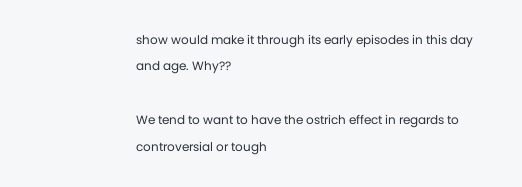show would make it through its early episodes in this day and age. Why??

We tend to want to have the ostrich effect in regards to controversial or tough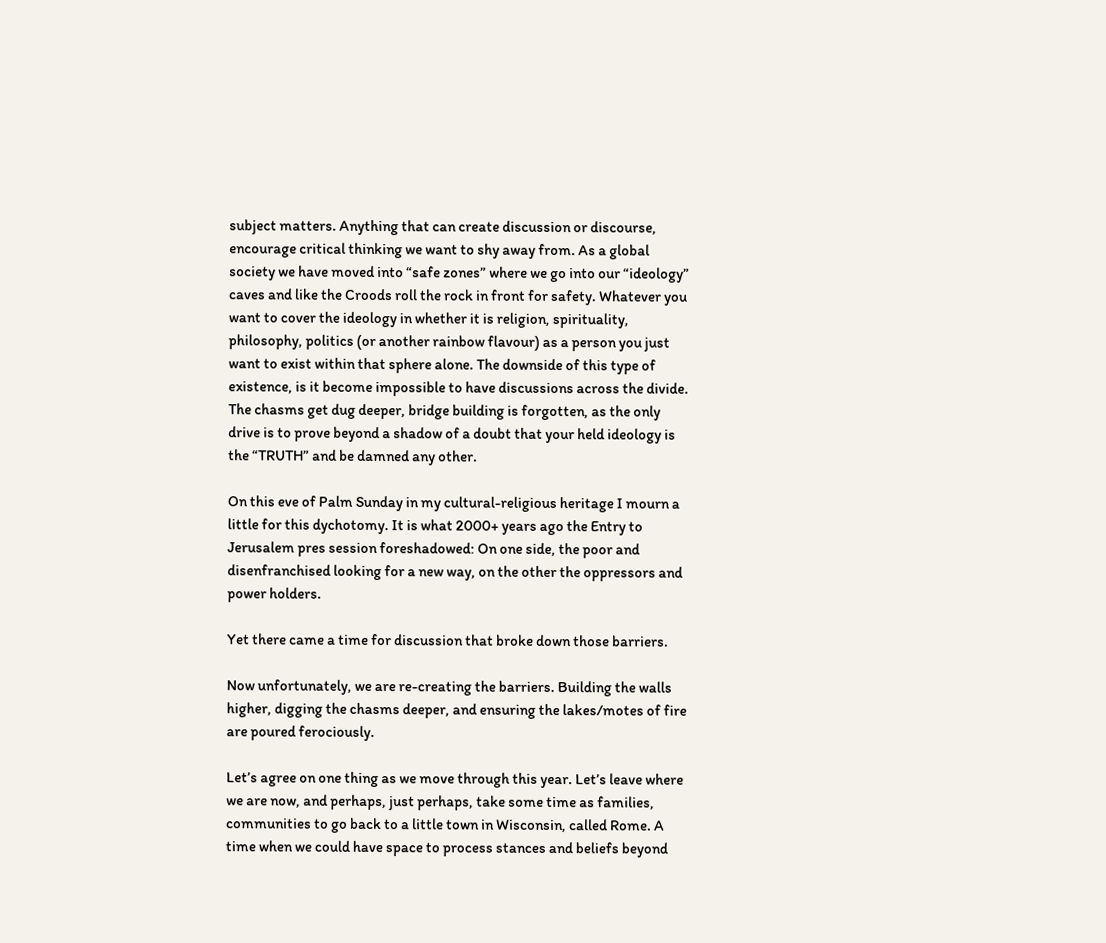subject matters. Anything that can create discussion or discourse, encourage critical thinking we want to shy away from. As a global society we have moved into “safe zones” where we go into our “ideology” caves and like the Croods roll the rock in front for safety. Whatever you want to cover the ideology in whether it is religion, spirituality, philosophy, politics (or another rainbow flavour) as a person you just want to exist within that sphere alone. The downside of this type of existence, is it become impossible to have discussions across the divide. The chasms get dug deeper, bridge building is forgotten, as the only drive is to prove beyond a shadow of a doubt that your held ideology is the “TRUTH” and be damned any other.

On this eve of Palm Sunday in my cultural-religious heritage I mourn a little for this dychotomy. It is what 2000+ years ago the Entry to Jerusalem pres session foreshadowed: On one side, the poor and disenfranchised looking for a new way, on the other the oppressors and power holders.

Yet there came a time for discussion that broke down those barriers.

Now unfortunately, we are re-creating the barriers. Building the walls higher, digging the chasms deeper, and ensuring the lakes/motes of fire are poured ferociously.

Let’s agree on one thing as we move through this year. Let’s leave where we are now, and perhaps, just perhaps, take some time as families, communities to go back to a little town in Wisconsin, called Rome. A time when we could have space to process stances and beliefs beyond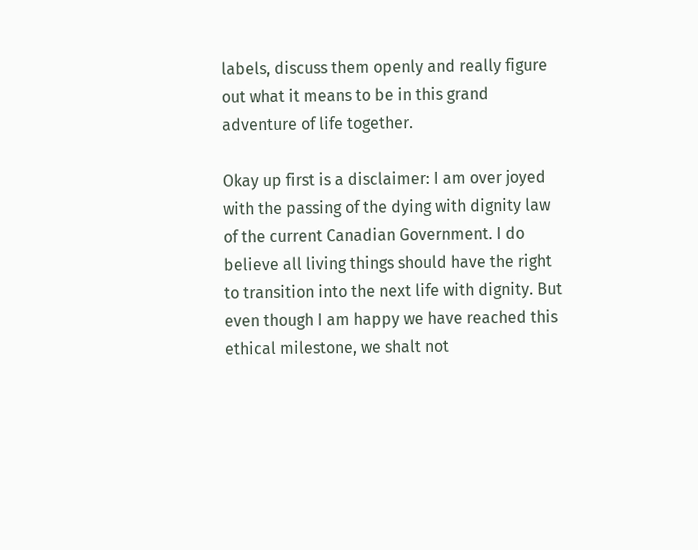labels, discuss them openly and really figure out what it means to be in this grand adventure of life together.

Okay up first is a disclaimer: I am over joyed with the passing of the dying with dignity law of the current Canadian Government. I do believe all living things should have the right to transition into the next life with dignity. But even though I am happy we have reached this ethical milestone, we shalt not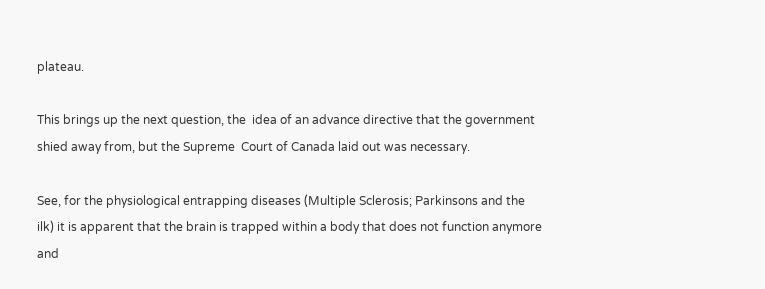plateau.

This brings up the next question, the  idea of an advance directive that the government shied away from, but the Supreme  Court of Canada laid out was necessary.

See, for the physiological entrapping diseases (Multiple Sclerosis; Parkinsons and the ilk) it is apparent that the brain is trapped within a body that does not function anymore and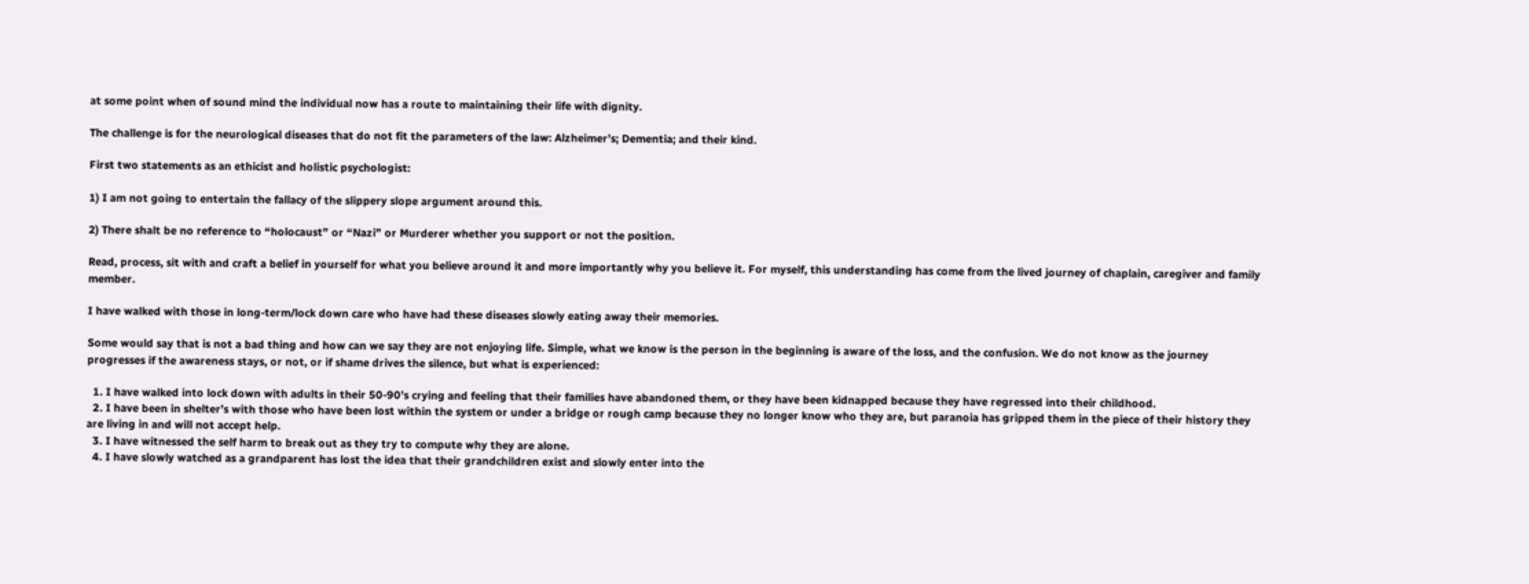at some point when of sound mind the individual now has a route to maintaining their life with dignity.

The challenge is for the neurological diseases that do not fit the parameters of the law: Alzheimer’s; Dementia; and their kind.

First two statements as an ethicist and holistic psychologist:

1) I am not going to entertain the fallacy of the slippery slope argument around this.

2) There shalt be no reference to “holocaust” or “Nazi” or Murderer whether you support or not the position.

Read, process, sit with and craft a belief in yourself for what you believe around it and more importantly why you believe it. For myself, this understanding has come from the lived journey of chaplain, caregiver and family member.

I have walked with those in long-term/lock down care who have had these diseases slowly eating away their memories.

Some would say that is not a bad thing and how can we say they are not enjoying life. Simple, what we know is the person in the beginning is aware of the loss, and the confusion. We do not know as the journey progresses if the awareness stays, or not, or if shame drives the silence, but what is experienced:

  1. I have walked into lock down with adults in their 50-90’s crying and feeling that their families have abandoned them, or they have been kidnapped because they have regressed into their childhood.
  2. I have been in shelter’s with those who have been lost within the system or under a bridge or rough camp because they no longer know who they are, but paranoia has gripped them in the piece of their history they are living in and will not accept help.
  3. I have witnessed the self harm to break out as they try to compute why they are alone.
  4. I have slowly watched as a grandparent has lost the idea that their grandchildren exist and slowly enter into the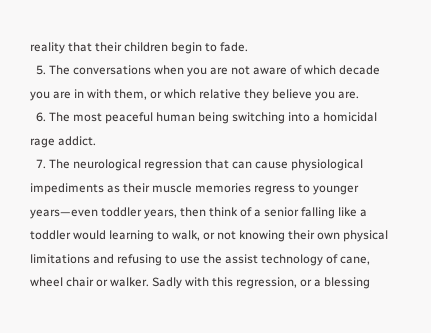reality that their children begin to fade.
  5. The conversations when you are not aware of which decade you are in with them, or which relative they believe you are.
  6. The most peaceful human being switching into a homicidal rage addict.
  7. The neurological regression that can cause physiological impediments as their muscle memories regress to younger years—even toddler years, then think of a senior falling like a toddler would learning to walk, or not knowing their own physical limitations and refusing to use the assist technology of cane, wheel chair or walker. Sadly with this regression, or a blessing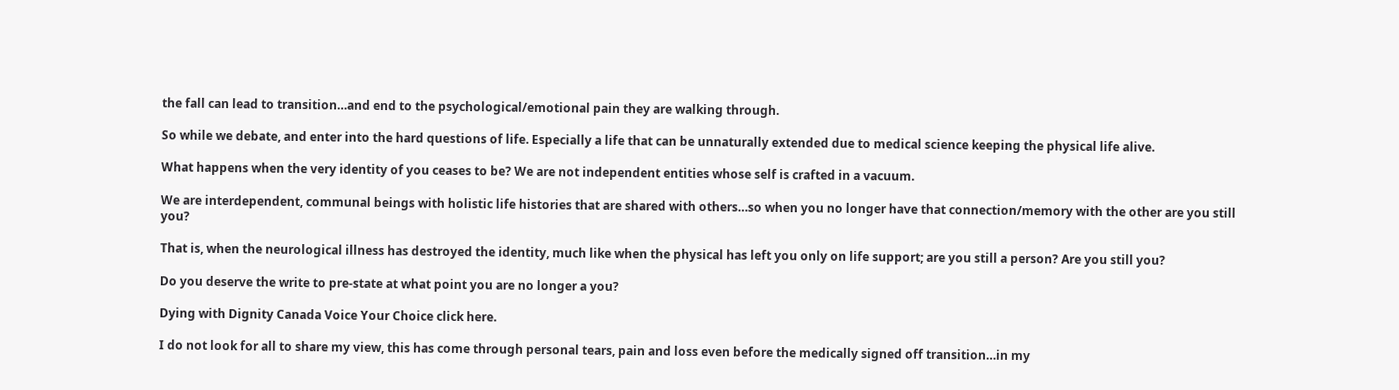the fall can lead to transition…and end to the psychological/emotional pain they are walking through.

So while we debate, and enter into the hard questions of life. Especially a life that can be unnaturally extended due to medical science keeping the physical life alive.

What happens when the very identity of you ceases to be? We are not independent entities whose self is crafted in a vacuum.

We are interdependent, communal beings with holistic life histories that are shared with others…so when you no longer have that connection/memory with the other are you still you?

That is, when the neurological illness has destroyed the identity, much like when the physical has left you only on life support; are you still a person? Are you still you?

Do you deserve the write to pre-state at what point you are no longer a you?

Dying with Dignity Canada Voice Your Choice click here.

I do not look for all to share my view, this has come through personal tears, pain and loss even before the medically signed off transition…in my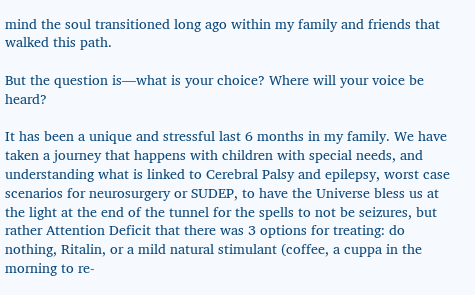mind the soul transitioned long ago within my family and friends that walked this path.

But the question is—what is your choice? Where will your voice be heard?

It has been a unique and stressful last 6 months in my family. We have taken a journey that happens with children with special needs, and understanding what is linked to Cerebral Palsy and epilepsy, worst case scenarios for neurosurgery or SUDEP, to have the Universe bless us at the light at the end of the tunnel for the spells to not be seizures, but rather Attention Deficit that there was 3 options for treating: do nothing, Ritalin, or a mild natural stimulant (coffee, a cuppa in the morning to re-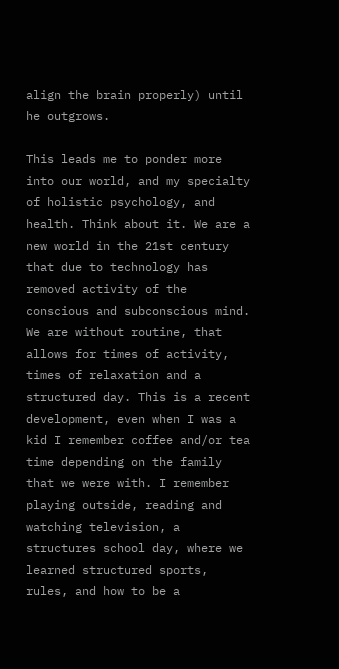align the brain properly) until he outgrows.

This leads me to ponder more into our world, and my specialty of holistic psychology, and health. Think about it. We are a new world in the 21st century that due to technology has removed activity of the conscious and subconscious mind. We are without routine, that allows for times of activity, times of relaxation and a structured day. This is a recent development, even when I was a kid I remember coffee and/or tea time depending on the family that we were with. I remember playing outside, reading and watching television, a structures school day, where we learned structured sports, rules, and how to be a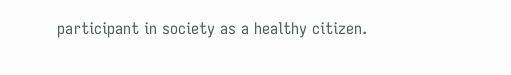participant in society as a healthy citizen.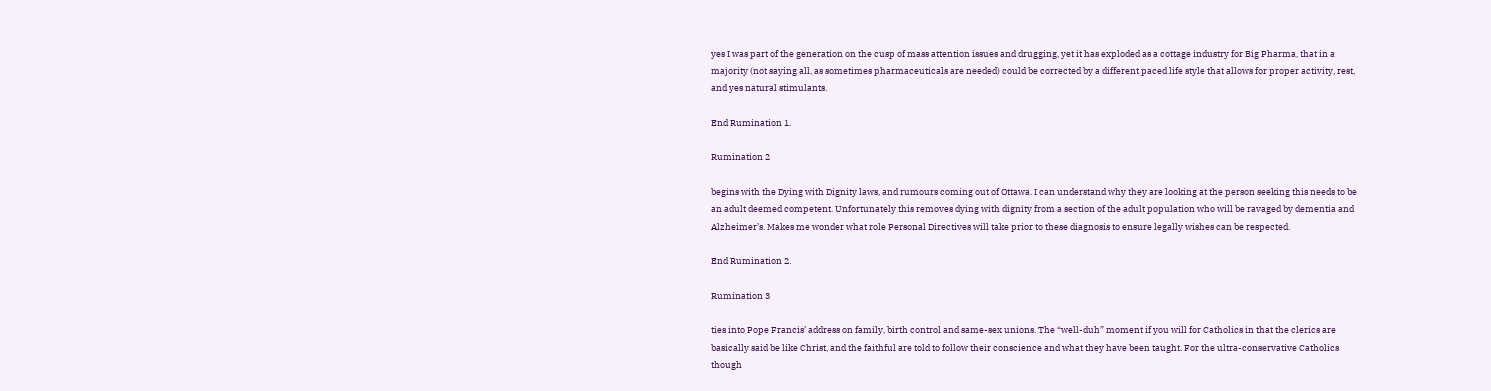yes I was part of the generation on the cusp of mass attention issues and drugging, yet it has exploded as a cottage industry for Big Pharma, that in a majority (not saying all, as sometimes pharmaceuticals are needed) could be corrected by a different paced life style that allows for proper activity, rest, and yes natural stimulants.

End Rumination 1.

Rumination 2

begins with the Dying with Dignity laws, and rumours coming out of Ottawa. I can understand why they are looking at the person seeking this needs to be an adult deemed competent. Unfortunately this removes dying with dignity from a section of the adult population who will be ravaged by dementia and Alzheimer’s. Makes me wonder what role Personal Directives will take prior to these diagnosis to ensure legally wishes can be respected.

End Rumination 2.

Rumination 3

ties into Pope Francis’ address on family, birth control and same-sex unions. The “well-duh” moment if you will for Catholics in that the clerics are basically said be like Christ, and the faithful are told to follow their conscience and what they have been taught. For the ultra-conservative Catholics though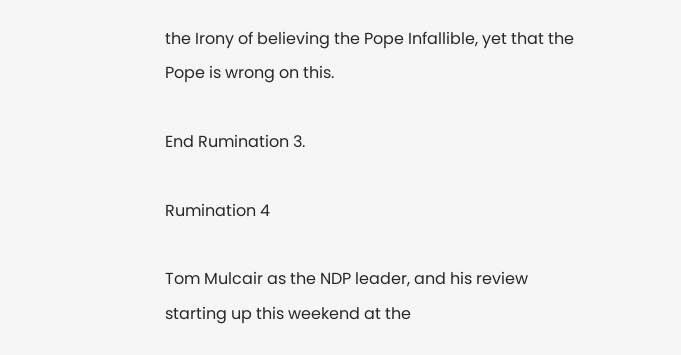the Irony of believing the Pope Infallible, yet that the Pope is wrong on this.

End Rumination 3.

Rumination 4

Tom Mulcair as the NDP leader, and his review starting up this weekend at the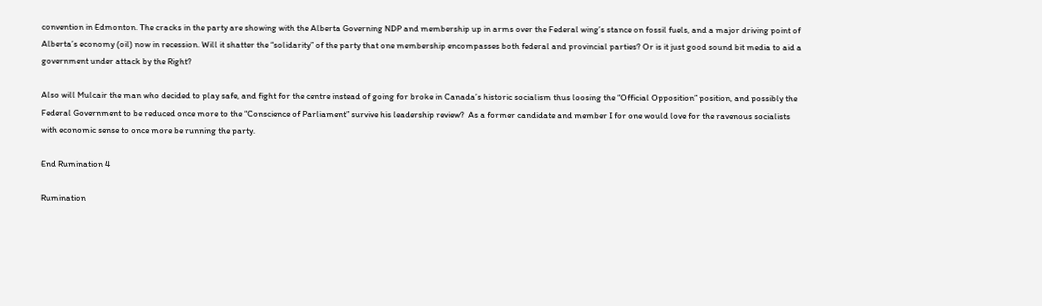convention in Edmonton. The cracks in the party are showing with the Alberta Governing NDP and membership up in arms over the Federal wing’s stance on fossil fuels, and a major driving point of Alberta’s economy (oil) now in recession. Will it shatter the “solidarity” of the party that one membership encompasses both federal and provincial parties? Or is it just good sound bit media to aid a government under attack by the Right?

Also will Mulcair the man who decided to play safe, and fight for the centre instead of going for broke in Canada’s historic socialism thus loosing the “Official Opposition” position, and possibly the Federal Government to be reduced once more to the “Conscience of Parliament” survive his leadership review?  As a former candidate and member I for one would love for the ravenous socialists with economic sense to once more be running the party.

End Rumination 4

Rumination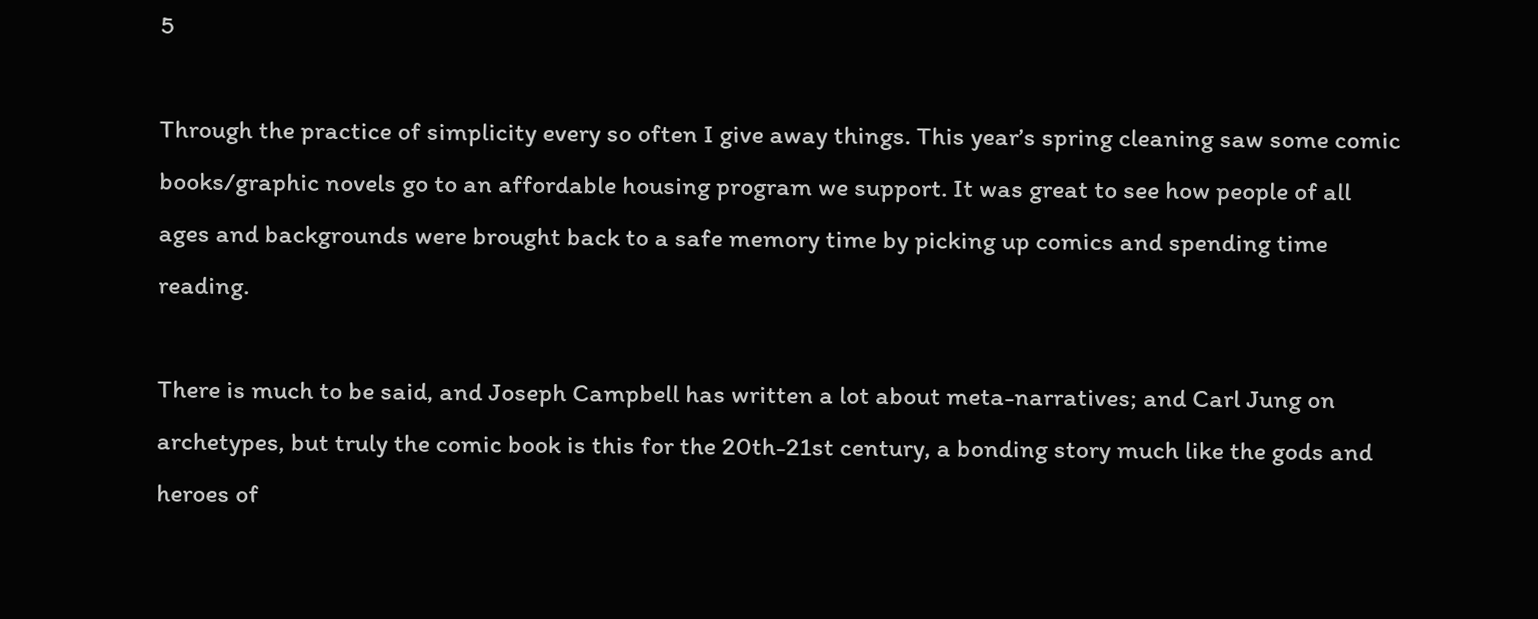5

Through the practice of simplicity every so often I give away things. This year’s spring cleaning saw some comic books/graphic novels go to an affordable housing program we support. It was great to see how people of all ages and backgrounds were brought back to a safe memory time by picking up comics and spending time reading.

There is much to be said, and Joseph Campbell has written a lot about meta-narratives; and Carl Jung on archetypes, but truly the comic book is this for the 20th-21st century, a bonding story much like the gods and heroes of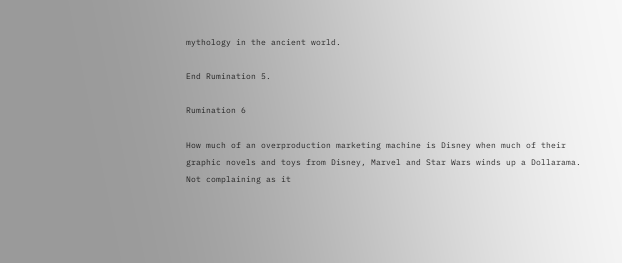mythology in the ancient world.

End Rumination 5.

Rumination 6

How much of an overproduction marketing machine is Disney when much of their graphic novels and toys from Disney, Marvel and Star Wars winds up a Dollarama. Not complaining as it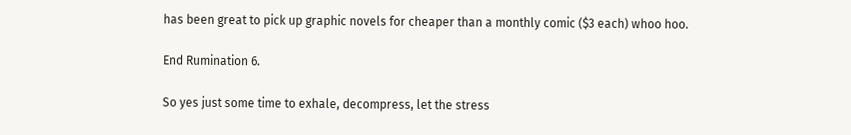has been great to pick up graphic novels for cheaper than a monthly comic ($3 each) whoo hoo.

End Rumination 6.

So yes just some time to exhale, decompress, let the stress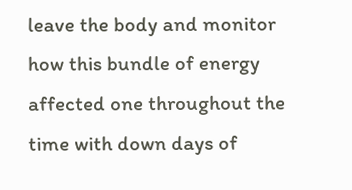leave the body and monitor how this bundle of energy affected one throughout the time with down days of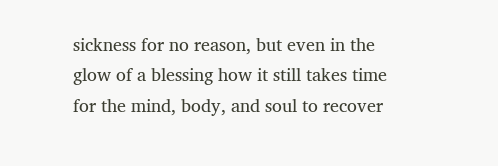sickness for no reason, but even in the glow of a blessing how it still takes time for the mind, body, and soul to recover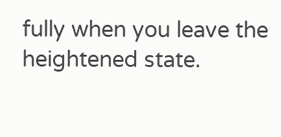fully when you leave the heightened state.